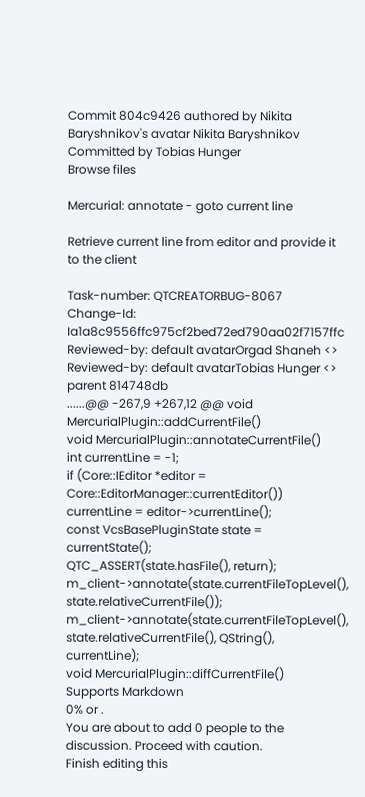Commit 804c9426 authored by Nikita Baryshnikov's avatar Nikita Baryshnikov Committed by Tobias Hunger
Browse files

Mercurial: annotate - goto current line

Retrieve current line from editor and provide it to the client

Task-number: QTCREATORBUG-8067
Change-Id: Ia1a8c9556ffc975cf2bed72ed790aa02f7157ffc
Reviewed-by: default avatarOrgad Shaneh <>
Reviewed-by: default avatarTobias Hunger <>
parent 814748db
......@@ -267,9 +267,12 @@ void MercurialPlugin::addCurrentFile()
void MercurialPlugin::annotateCurrentFile()
int currentLine = -1;
if (Core::IEditor *editor = Core::EditorManager::currentEditor())
currentLine = editor->currentLine();
const VcsBasePluginState state = currentState();
QTC_ASSERT(state.hasFile(), return);
m_client->annotate(state.currentFileTopLevel(), state.relativeCurrentFile());
m_client->annotate(state.currentFileTopLevel(), state.relativeCurrentFile(), QString(), currentLine);
void MercurialPlugin::diffCurrentFile()
Supports Markdown
0% or .
You are about to add 0 people to the discussion. Proceed with caution.
Finish editing this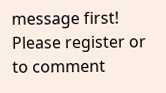message first!
Please register or to comment